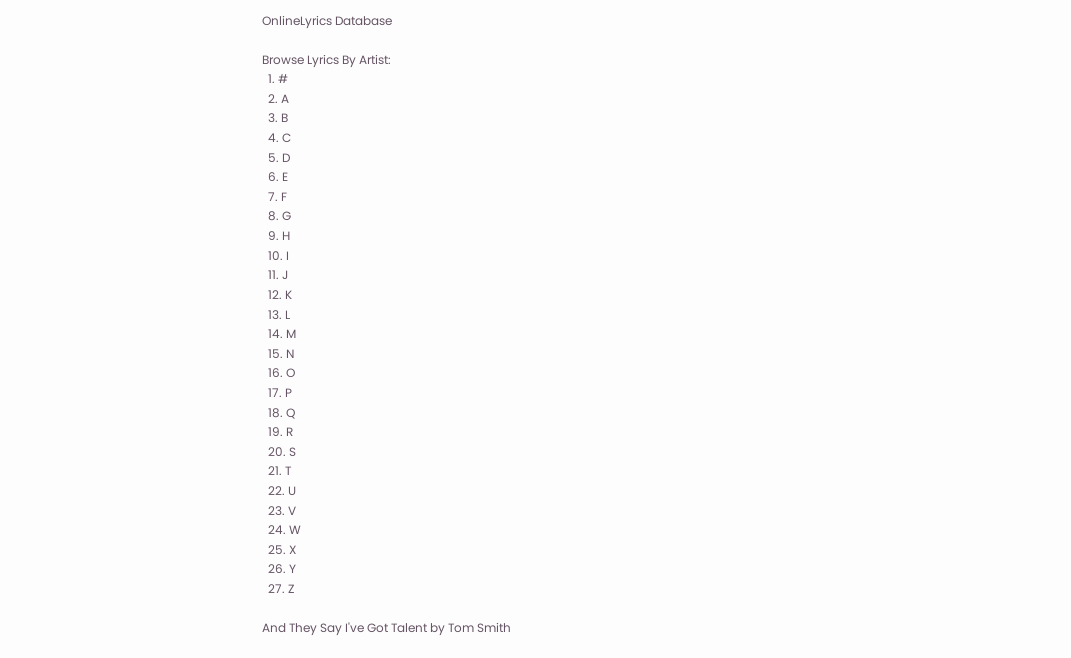OnlineLyrics Database

Browse Lyrics By Artist:
  1. #
  2. A
  3. B
  4. C
  5. D
  6. E
  7. F
  8. G
  9. H
  10. I
  11. J
  12. K
  13. L
  14. M
  15. N
  16. O
  17. P
  18. Q
  19. R
  20. S
  21. T
  22. U
  23. V
  24. W
  25. X
  26. Y
  27. Z

And They Say I've Got Talent by Tom Smith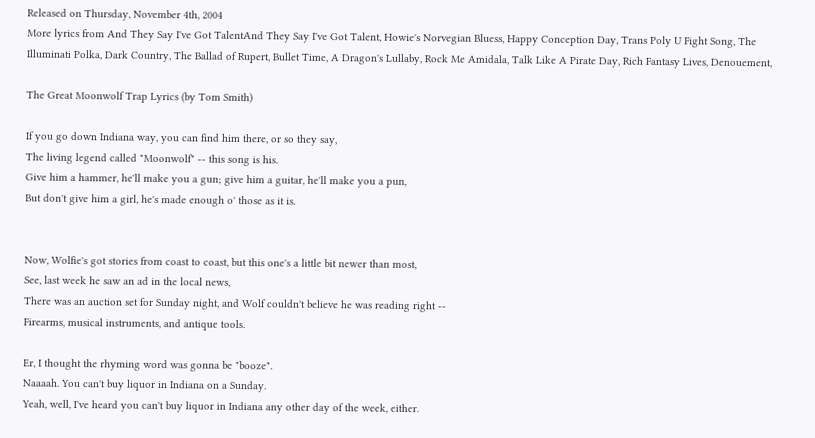Released on Thursday, November 4th, 2004
More lyrics from And They Say I've Got TalentAnd They Say I've Got Talent, Howie's Norvegian Bluess, Happy Conception Day, Trans Poly U Fight Song, The Illuminati Polka, Dark Country, The Ballad of Rupert, Bullet Time, A Dragon's Lullaby, Rock Me Amidala, Talk Like A Pirate Day, Rich Fantasy Lives, Denouement,

The Great Moonwolf Trap Lyrics (by Tom Smith)

If you go down Indiana way, you can find him there, or so they say,
The living legend called "Moonwolf" -- this song is his.
Give him a hammer, he'll make you a gun; give him a guitar, he'll make you a pun,
But don't give him a girl, he's made enough o' those as it is.


Now, Wolfie's got stories from coast to coast, but this one's a little bit newer than most,
See, last week he saw an ad in the local news,
There was an auction set for Sunday night, and Wolf couldn't believe he was reading right --
Firearms, musical instruments, and antique tools.

Er, I thought the rhyming word was gonna be "booze".
Naaaah. You can't buy liquor in Indiana on a Sunday.
Yeah, well, I've heard you can't buy liquor in Indiana any other day of the week, either.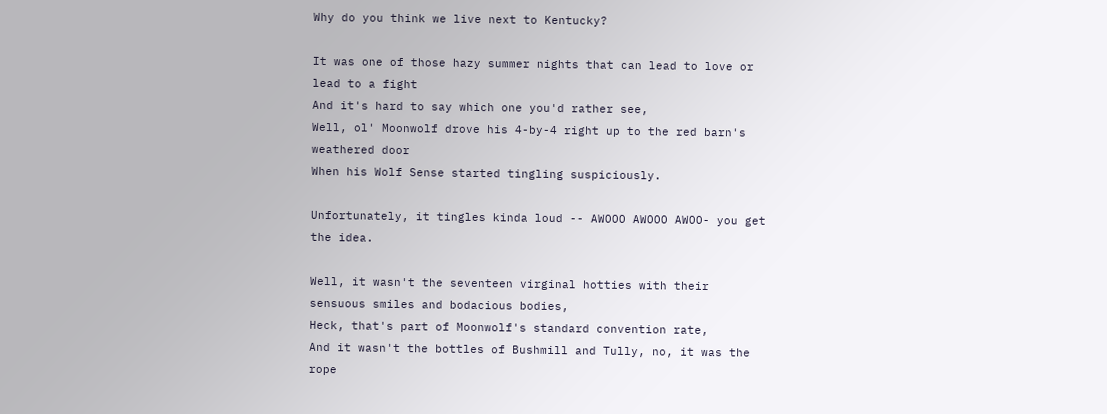Why do you think we live next to Kentucky?

It was one of those hazy summer nights that can lead to love or lead to a fight
And it's hard to say which one you'd rather see,
Well, ol' Moonwolf drove his 4-by-4 right up to the red barn's weathered door
When his Wolf Sense started tingling suspiciously.

Unfortunately, it tingles kinda loud -- AWOOO AWOOO AWOO- you get the idea.

Well, it wasn't the seventeen virginal hotties with their sensuous smiles and bodacious bodies,
Heck, that's part of Moonwolf's standard convention rate,
And it wasn't the bottles of Bushmill and Tully, no, it was the rope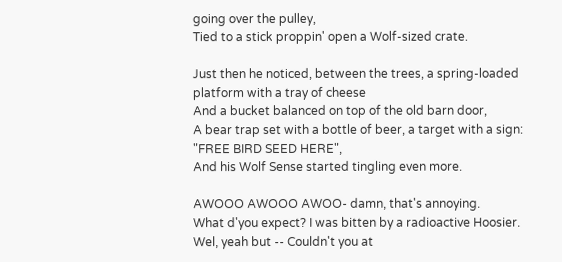going over the pulley,
Tied to a stick proppin' open a Wolf-sized crate.

Just then he noticed, between the trees, a spring-loaded platform with a tray of cheese
And a bucket balanced on top of the old barn door,
A bear trap set with a bottle of beer, a target with a sign: "FREE BIRD SEED HERE",
And his Wolf Sense started tingling even more.

AWOOO AWOOO AWOO- damn, that's annoying.
What d'you expect? I was bitten by a radioactive Hoosier.
Wel, yeah but -- Couldn't you at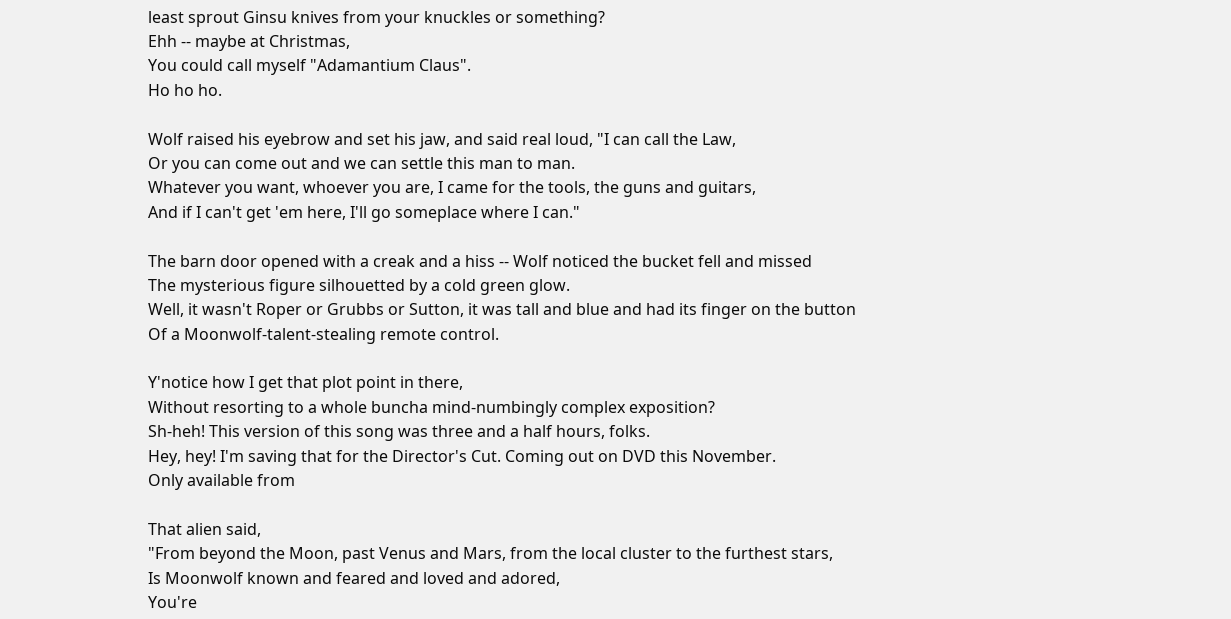least sprout Ginsu knives from your knuckles or something?
Ehh -- maybe at Christmas,
You could call myself "Adamantium Claus".
Ho ho ho.

Wolf raised his eyebrow and set his jaw, and said real loud, "I can call the Law,
Or you can come out and we can settle this man to man.
Whatever you want, whoever you are, I came for the tools, the guns and guitars,
And if I can't get 'em here, I'll go someplace where I can."

The barn door opened with a creak and a hiss -- Wolf noticed the bucket fell and missed
The mysterious figure silhouetted by a cold green glow.
Well, it wasn't Roper or Grubbs or Sutton, it was tall and blue and had its finger on the button
Of a Moonwolf-talent-stealing remote control.

Y'notice how I get that plot point in there,
Without resorting to a whole buncha mind-numbingly complex exposition?
Sh-heh! This version of this song was three and a half hours, folks.
Hey, hey! I'm saving that for the Director's Cut. Coming out on DVD this November.
Only available from

That alien said,
"From beyond the Moon, past Venus and Mars, from the local cluster to the furthest stars,
Is Moonwolf known and feared and loved and adored,
You're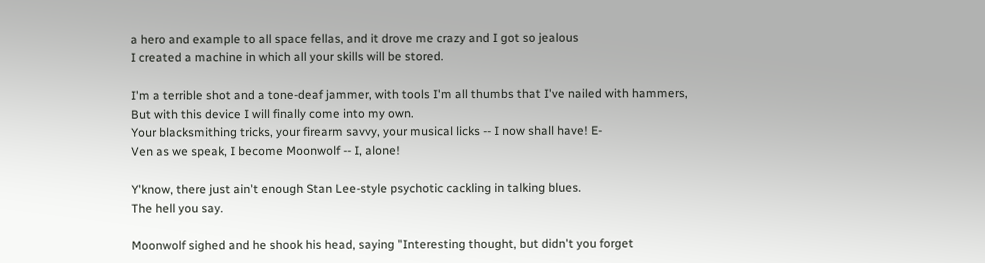a hero and example to all space fellas, and it drove me crazy and I got so jealous
I created a machine in which all your skills will be stored.

I'm a terrible shot and a tone-deaf jammer, with tools I'm all thumbs that I've nailed with hammers,
But with this device I will finally come into my own.
Your blacksmithing tricks, your firearm savvy, your musical licks -- I now shall have! E-
Ven as we speak, I become Moonwolf -- I, alone!

Y'know, there just ain't enough Stan Lee-style psychotic cackling in talking blues.
The hell you say.

Moonwolf sighed and he shook his head, saying "Interesting thought, but didn't you forget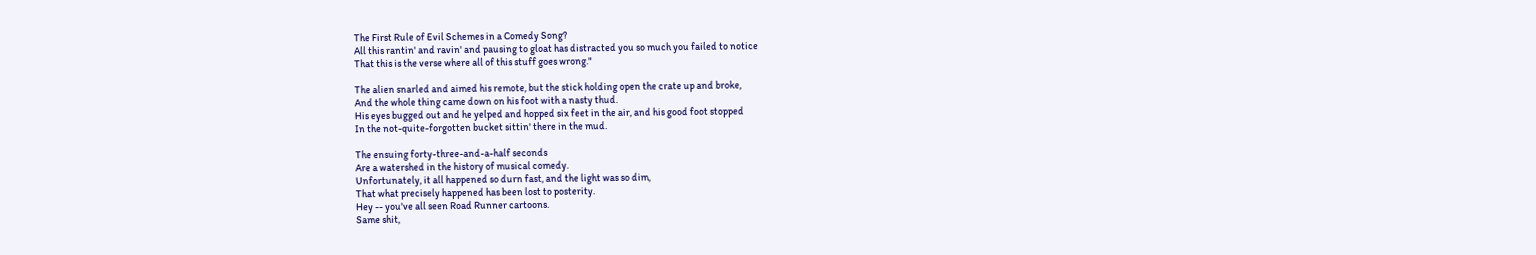The First Rule of Evil Schemes in a Comedy Song?
All this rantin' and ravin' and pausing to gloat has distracted you so much you failed to notice
That this is the verse where all of this stuff goes wrong."

The alien snarled and aimed his remote, but the stick holding open the crate up and broke,
And the whole thing came down on his foot with a nasty thud.
His eyes bugged out and he yelped and hopped six feet in the air, and his good foot stopped
In the not-quite-forgotten bucket sittin' there in the mud.

The ensuing forty-three-and-a-half seconds
Are a watershed in the history of musical comedy.
Unfortunately, it all happened so durn fast, and the light was so dim,
That what precisely happened has been lost to posterity.
Hey -- you've all seen Road Runner cartoons.
Same shit,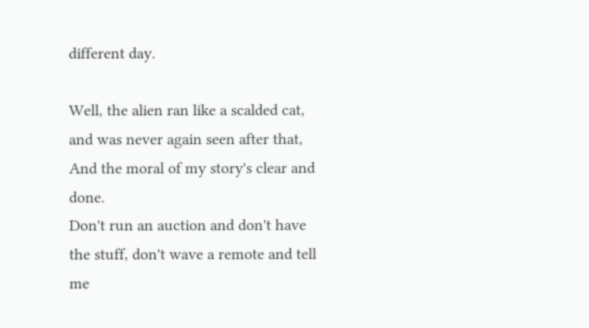different day.

Well, the alien ran like a scalded cat, and was never again seen after that,
And the moral of my story's clear and done.
Don't run an auction and don't have the stuff, don't wave a remote and tell me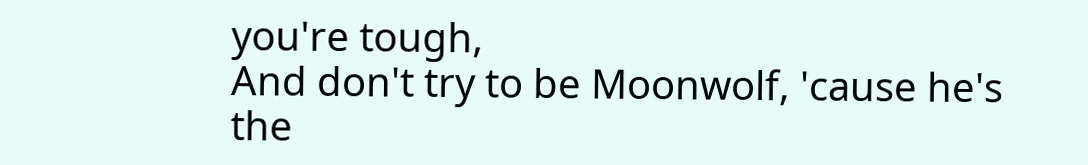you're tough,
And don't try to be Moonwolf, 'cause he's the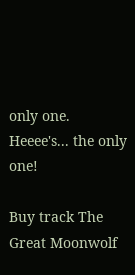only one.
Heeee's... the only one!

Buy track The Great Moonwolf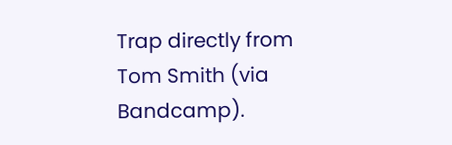Trap directly from Tom Smith (via Bandcamp).